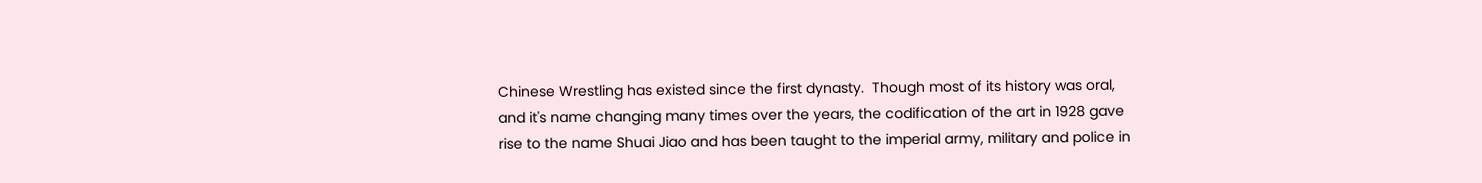Chinese Wrestling has existed since the first dynasty.  Though most of its history was oral, and it's name changing many times over the years, the codification of the art in 1928 gave rise to the name Shuai Jiao and has been taught to the imperial army, military and police in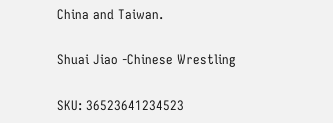China and Taiwan.

Shuai Jiao -Chinese Wrestling

SKU: 36523641234523